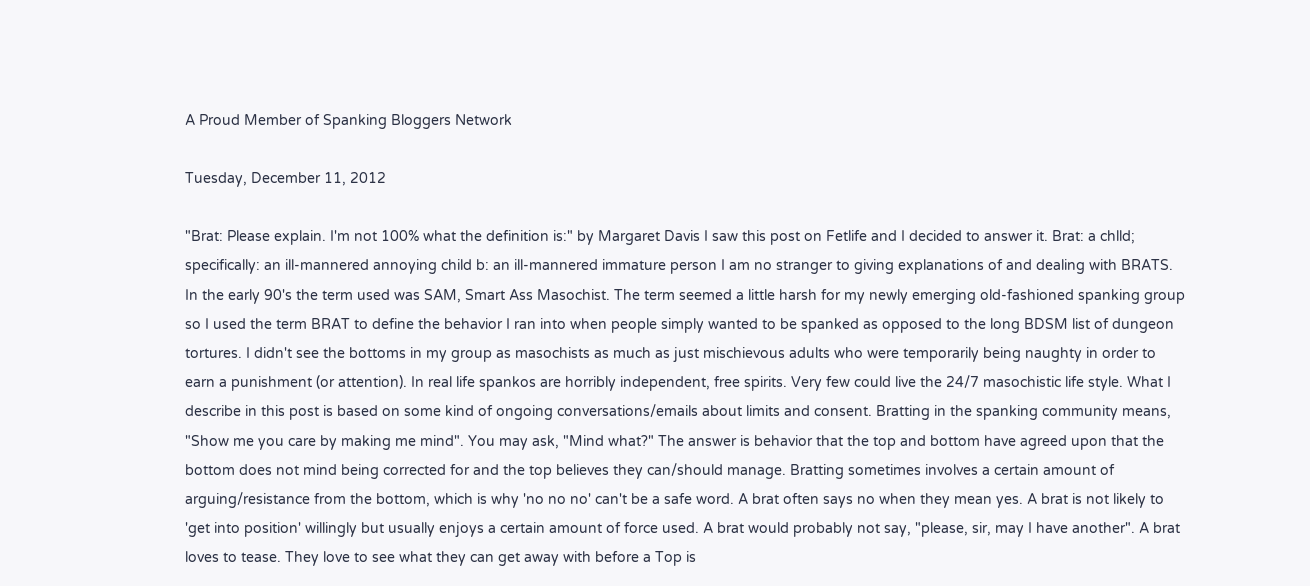A Proud Member of Spanking Bloggers Network

Tuesday, December 11, 2012

"Brat: Please explain. I'm not 100% what the definition is:" by Margaret Davis I saw this post on Fetlife and I decided to answer it. Brat: a chlld; specifically: an ill-mannered annoying child b: an ill-mannered immature person I am no stranger to giving explanations of and dealing with BRATS. In the early 90's the term used was SAM, Smart Ass Masochist. The term seemed a little harsh for my newly emerging old-fashioned spanking group so I used the term BRAT to define the behavior I ran into when people simply wanted to be spanked as opposed to the long BDSM list of dungeon tortures. I didn't see the bottoms in my group as masochists as much as just mischievous adults who were temporarily being naughty in order to earn a punishment (or attention). In real life spankos are horribly independent, free spirits. Very few could live the 24/7 masochistic life style. What I describe in this post is based on some kind of ongoing conversations/emails about limits and consent. Bratting in the spanking community means, "Show me you care by making me mind". You may ask, "Mind what?" The answer is behavior that the top and bottom have agreed upon that the bottom does not mind being corrected for and the top believes they can/should manage. Bratting sometimes involves a certain amount of arguing/resistance from the bottom, which is why 'no no no' can't be a safe word. A brat often says no when they mean yes. A brat is not likely to 'get into position' willingly but usually enjoys a certain amount of force used. A brat would probably not say, "please, sir, may I have another". A brat loves to tease. They love to see what they can get away with before a Top is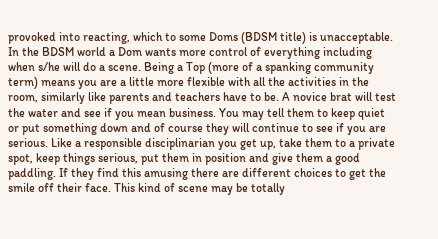provoked into reacting, which to some Doms (BDSM title) is unacceptable. In the BDSM world a Dom wants more control of everything including when s/he will do a scene. Being a Top (more of a spanking community term) means you are a little more flexible with all the activities in the room, similarly like parents and teachers have to be. A novice brat will test the water and see if you mean business. You may tell them to keep quiet or put something down and of course they will continue to see if you are serious. Like a responsible disciplinarian you get up, take them to a private spot, keep things serious, put them in position and give them a good paddling. If they find this amusing there are different choices to get the smile off their face. This kind of scene may be totally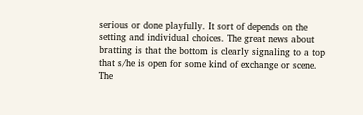serious or done playfully. It sort of depends on the setting and individual choices. The great news about bratting is that the bottom is clearly signaling to a top that s/he is open for some kind of exchange or scene. The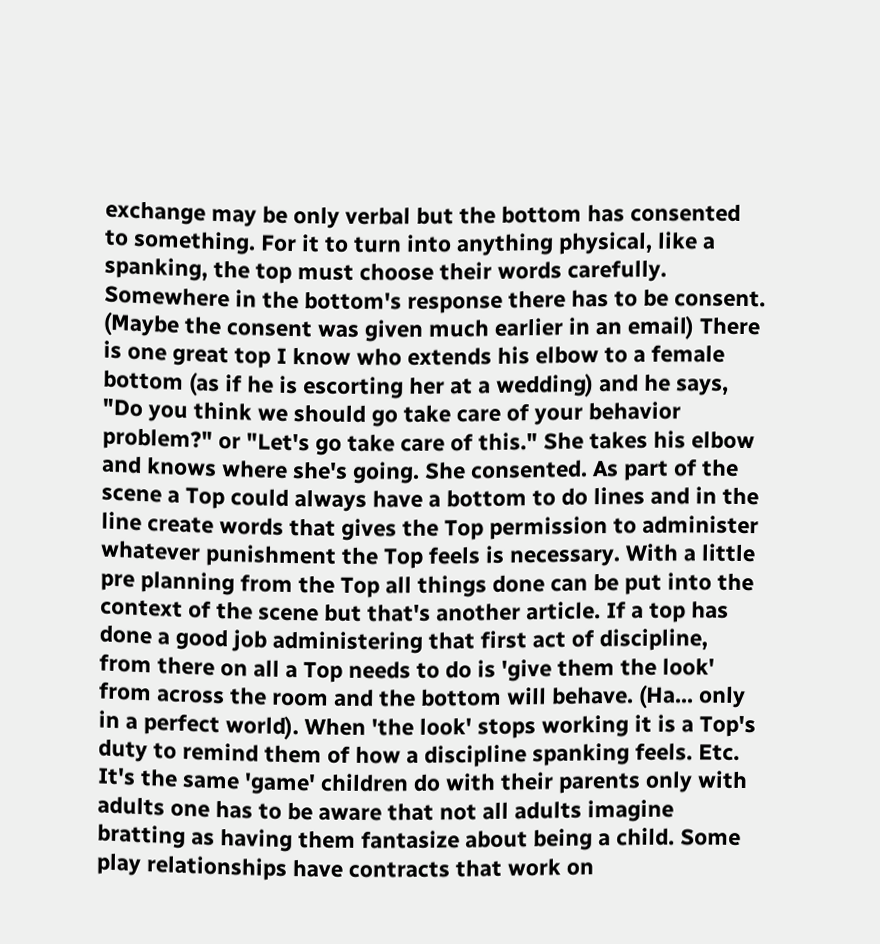exchange may be only verbal but the bottom has consented to something. For it to turn into anything physical, like a spanking, the top must choose their words carefully. Somewhere in the bottom's response there has to be consent. (Maybe the consent was given much earlier in an email) There is one great top I know who extends his elbow to a female bottom (as if he is escorting her at a wedding) and he says, "Do you think we should go take care of your behavior problem?" or "Let's go take care of this." She takes his elbow and knows where she's going. She consented. As part of the scene a Top could always have a bottom to do lines and in the line create words that gives the Top permission to administer whatever punishment the Top feels is necessary. With a little pre planning from the Top all things done can be put into the context of the scene but that's another article. If a top has done a good job administering that first act of discipline, from there on all a Top needs to do is 'give them the look' from across the room and the bottom will behave. (Ha... only in a perfect world). When 'the look' stops working it is a Top's duty to remind them of how a discipline spanking feels. Etc. It's the same 'game' children do with their parents only with adults one has to be aware that not all adults imagine bratting as having them fantasize about being a child. Some play relationships have contracts that work on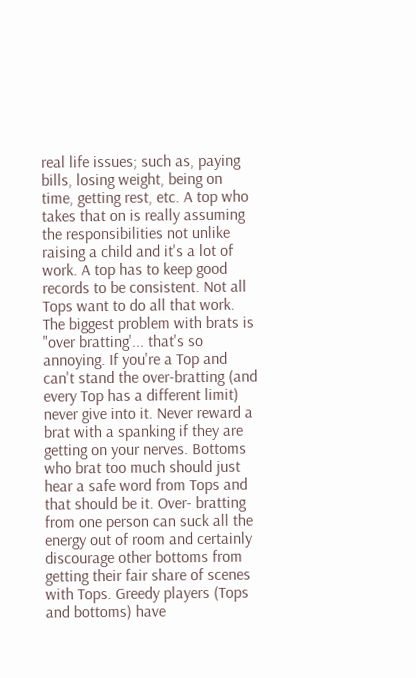real life issues; such as, paying bills, losing weight, being on time, getting rest, etc. A top who takes that on is really assuming the responsibilities not unlike raising a child and it's a lot of work. A top has to keep good records to be consistent. Not all Tops want to do all that work. The biggest problem with brats is "over bratting'... that's so annoying. If you're a Top and can't stand the over-bratting (and every Top has a different limit) never give into it. Never reward a brat with a spanking if they are getting on your nerves. Bottoms who brat too much should just hear a safe word from Tops and that should be it. Over- bratting from one person can suck all the energy out of room and certainly discourage other bottoms from getting their fair share of scenes with Tops. Greedy players (Tops and bottoms) have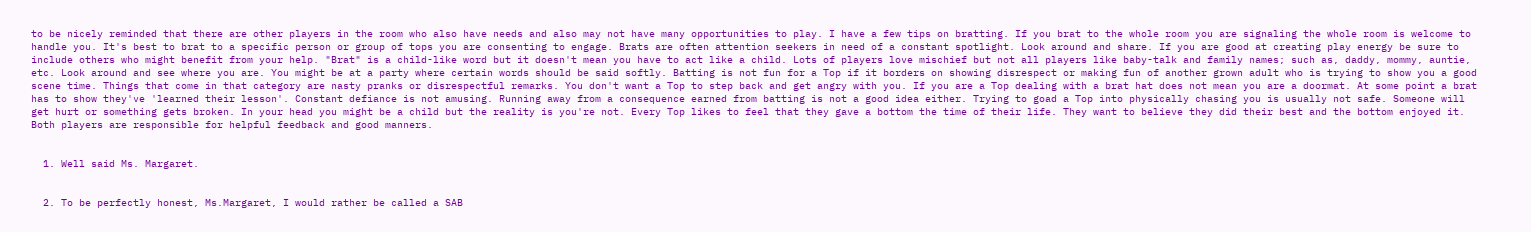to be nicely reminded that there are other players in the room who also have needs and also may not have many opportunities to play. I have a few tips on bratting. If you brat to the whole room you are signaling the whole room is welcome to handle you. It's best to brat to a specific person or group of tops you are consenting to engage. Brats are often attention seekers in need of a constant spotlight. Look around and share. If you are good at creating play energy be sure to include others who might benefit from your help. "Brat" is a child-like word but it doesn't mean you have to act like a child. Lots of players love mischief but not all players like baby-talk and family names; such as, daddy, mommy, auntie, etc. Look around and see where you are. You might be at a party where certain words should be said softly. Batting is not fun for a Top if it borders on showing disrespect or making fun of another grown adult who is trying to show you a good scene time. Things that come in that category are nasty pranks or disrespectful remarks. You don't want a Top to step back and get angry with you. If you are a Top dealing with a brat hat does not mean you are a doormat. At some point a brat has to show they've 'learned their lesson'. Constant defiance is not amusing. Running away from a consequence earned from batting is not a good idea either. Trying to goad a Top into physically chasing you is usually not safe. Someone will get hurt or something gets broken. In your head you might be a child but the reality is you're not. Every Top likes to feel that they gave a bottom the time of their life. They want to believe they did their best and the bottom enjoyed it. Both players are responsible for helpful feedback and good manners.


  1. Well said Ms. Margaret.


  2. To be perfectly honest, Ms.Margaret, I would rather be called a SAB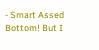- Smart Assed Bottom! But I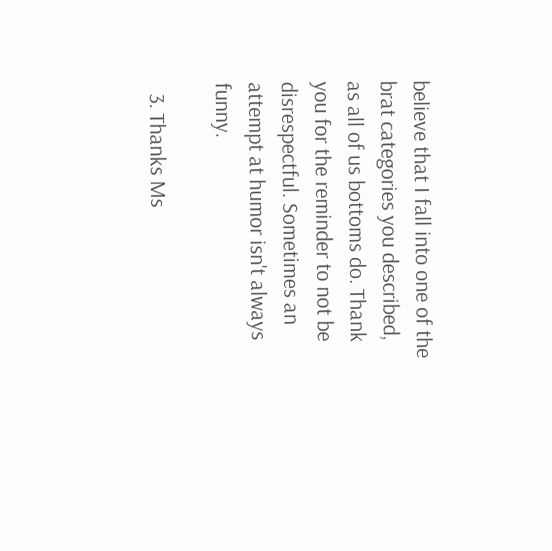believe that I fall into one of the brat categories you described, as all of us bottoms do. Thank you for the reminder to not be disrespectful. Sometimes an attempt at humor isn't always funny.

  3. Thanks Ms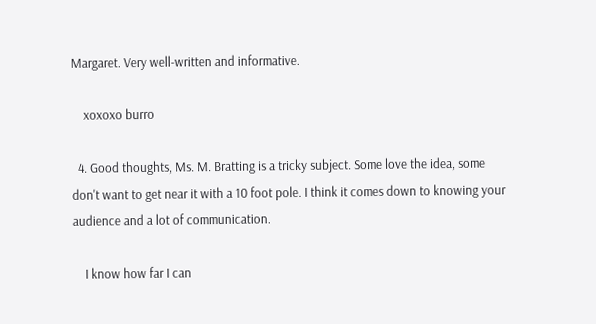Margaret. Very well-written and informative.

    xoxoxo burro

  4. Good thoughts, Ms. M. Bratting is a tricky subject. Some love the idea, some don't want to get near it with a 10 foot pole. I think it comes down to knowing your audience and a lot of communication.

    I know how far I can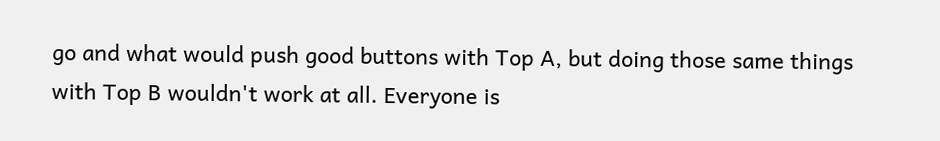go and what would push good buttons with Top A, but doing those same things with Top B wouldn't work at all. Everyone is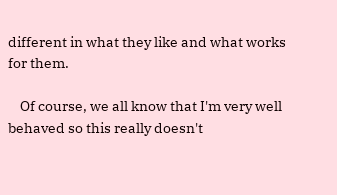different in what they like and what works for them.

    Of course, we all know that I'm very well behaved so this really doesn't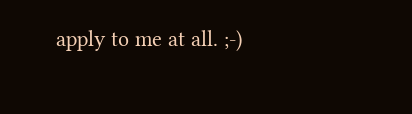apply to me at all. ;-)